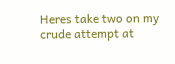Heres take two on my crude attempt at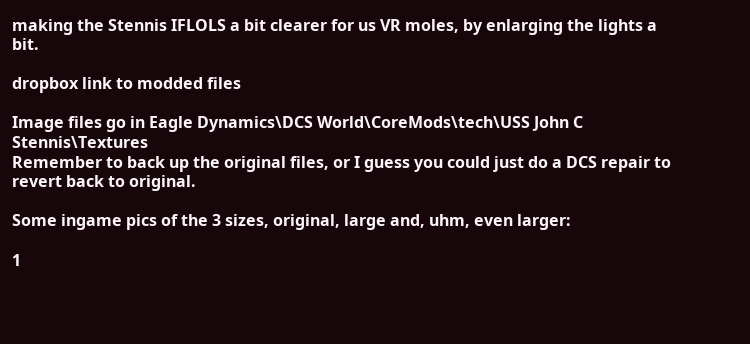making the Stennis IFLOLS a bit clearer for us VR moles, by enlarging the lights a bit.

dropbox link to modded files

Image files go in Eagle Dynamics\DCS World\CoreMods\tech\USS John C Stennis\Textures
Remember to back up the original files, or I guess you could just do a DCS repair to revert back to original.

Some ingame pics of the 3 sizes, original, large and, uhm, even larger:

1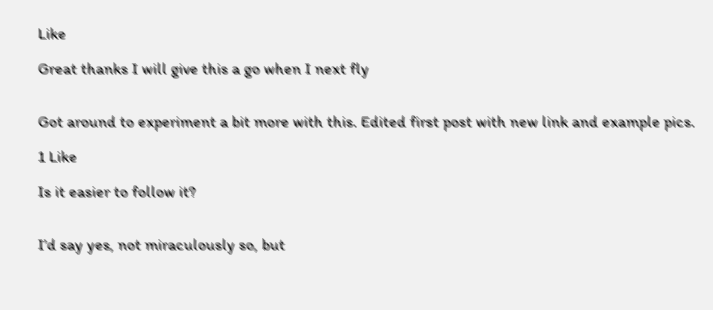Like

Great thanks I will give this a go when I next fly


Got around to experiment a bit more with this. Edited first post with new link and example pics.

1 Like

Is it easier to follow it?


I’d say yes, not miraculously so, but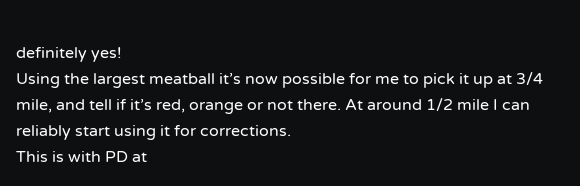definitely yes!
Using the largest meatball it’s now possible for me to pick it up at 3/4 mile, and tell if it’s red, orange or not there. At around 1/2 mile I can reliably start using it for corrections.
This is with PD at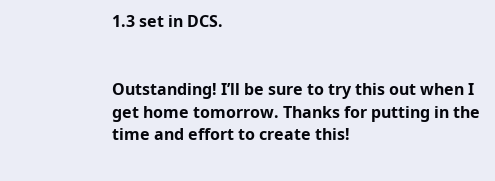1.3 set in DCS.


Outstanding! I’ll be sure to try this out when I get home tomorrow. Thanks for putting in the time and effort to create this!